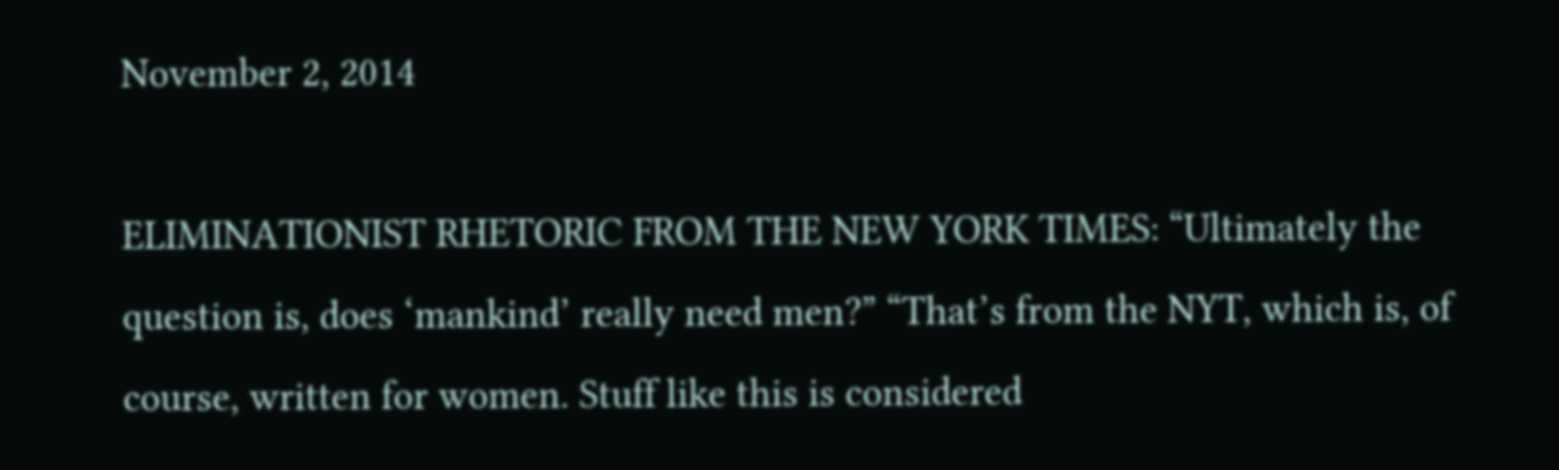November 2, 2014

ELIMINATIONIST RHETORIC FROM THE NEW YORK TIMES: “Ultimately the question is, does ‘mankind’ really need men?” “That’s from the NYT, which is, of course, written for women. Stuff like this is considered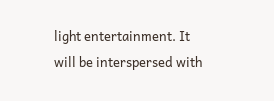light entertainment. It will be interspersed with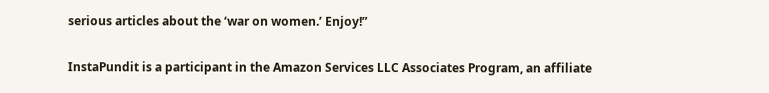serious articles about the ‘war on women.’ Enjoy!”

InstaPundit is a participant in the Amazon Services LLC Associates Program, an affiliate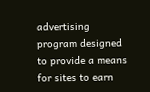advertising program designed to provide a means for sites to earn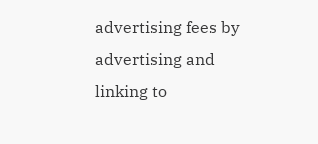advertising fees by advertising and linking to